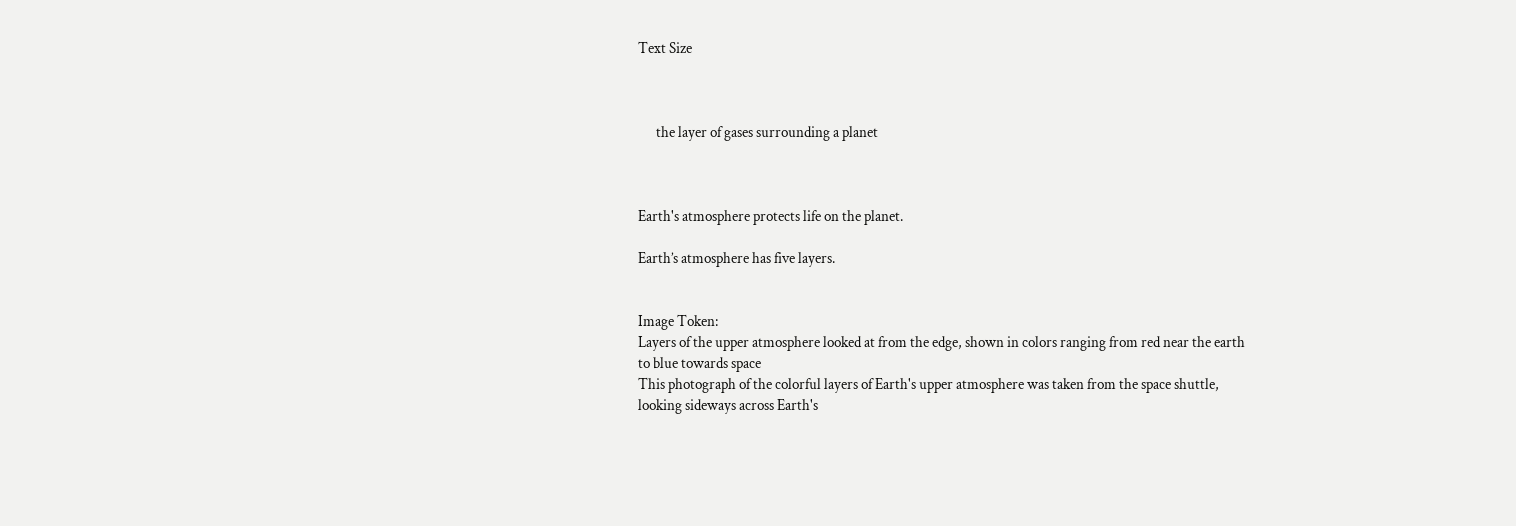Text Size



      the layer of gases surrounding a planet



Earth's atmosphere protects life on the planet.

Earth’s atmosphere has five layers.


Image Token:
Layers of the upper atmosphere looked at from the edge, shown in colors ranging from red near the earth to blue towards space
This photograph of the colorful layers of Earth's upper atmosphere was taken from the space shuttle, looking sideways across Earth's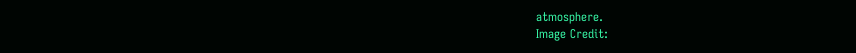atmosphere.
Image Credit: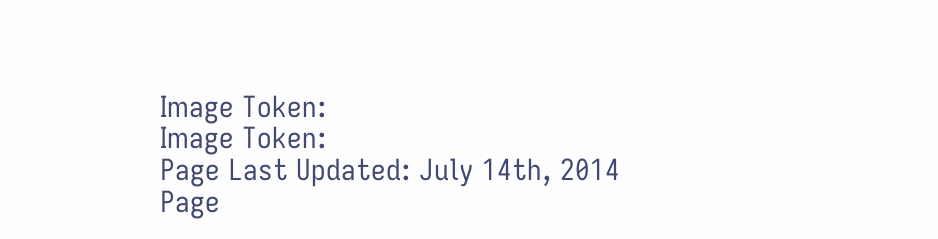Image Token:
Image Token:
Page Last Updated: July 14th, 2014
Page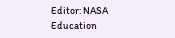Editor: NASA Education